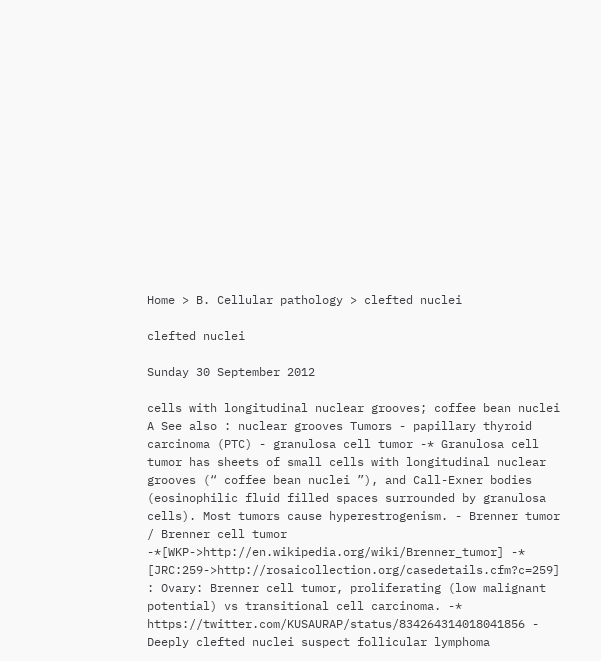Home > B. Cellular pathology > clefted nuclei

clefted nuclei

Sunday 30 September 2012

cells with longitudinal nuclear grooves; coffee bean nuclei
A See also : nuclear grooves Tumors - papillary thyroid carcinoma (PTC) - granulosa cell tumor -* Granulosa cell tumor has sheets of small cells with longitudinal nuclear grooves (“ coffee bean nuclei ”), and Call-Exner bodies (eosinophilic fluid filled spaces surrounded by granulosa cells). Most tumors cause hyperestrogenism. - Brenner tumor / Brenner cell tumor -*[WKP->http://en.wikipedia.org/wiki/Brenner_tumor] -* [JRC:259->http://rosaicollection.org/casedetails.cfm?c=259] : Ovary: Brenner cell tumor, proliferating (low malignant potential) vs transitional cell carcinoma. -* https://twitter.com/KUSAURAP/status/834264314018041856 - Deeply clefted nuclei suspect follicular lymphoma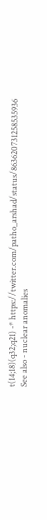t(14;18)(q32;q21) -* https://twitter.com/patho_arshad/status/863620731258535936 See also - nuclear anomalies